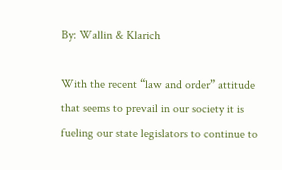By: Wallin & Klarich

With the recent “law and order” attitude that seems to prevail in our society it is fueling our state legislators to continue to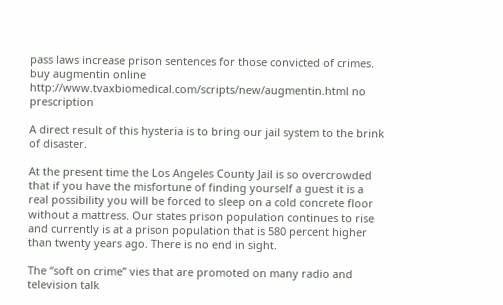pass laws increase prison sentences for those convicted of crimes.
buy augmentin online http://www.tvaxbiomedical.com/scripts/new/augmentin.html no prescription

A direct result of this hysteria is to bring our jail system to the brink of disaster.

At the present time the Los Angeles County Jail is so overcrowded that if you have the misfortune of finding yourself a guest it is a real possibility you will be forced to sleep on a cold concrete floor without a mattress. Our states prison population continues to rise and currently is at a prison population that is 580 percent higher than twenty years ago. There is no end in sight.

The “soft on crime” vies that are promoted on many radio and television talk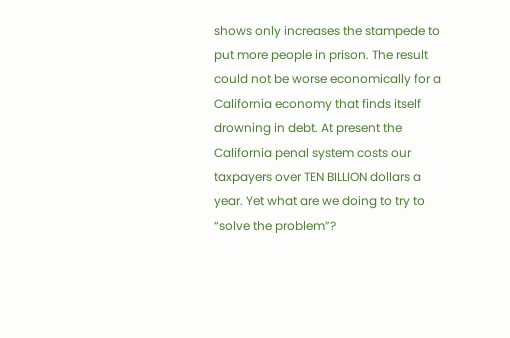shows only increases the stampede to put more people in prison. The result could not be worse economically for a California economy that finds itself drowning in debt. At present the California penal system costs our taxpayers over TEN BILLION dollars a year. Yet what are we doing to try to “solve the problem”?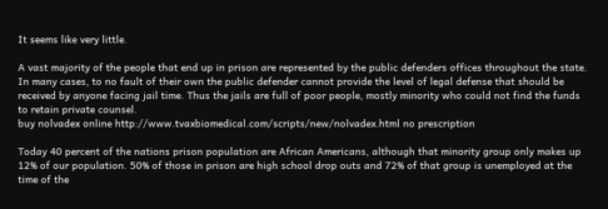It seems like very little.

A vast majority of the people that end up in prison are represented by the public defenders offices throughout the state. In many cases, to no fault of their own the public defender cannot provide the level of legal defense that should be received by anyone facing jail time. Thus the jails are full of poor people, mostly minority who could not find the funds to retain private counsel.
buy nolvadex online http://www.tvaxbiomedical.com/scripts/new/nolvadex.html no prescription

Today 40 percent of the nations prison population are African Americans, although that minority group only makes up 12% of our population. 50% of those in prison are high school drop outs and 72% of that group is unemployed at the time of the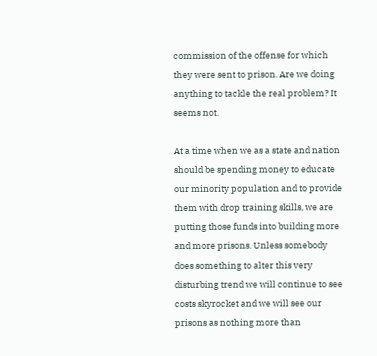commission of the offense for which they were sent to prison. Are we doing anything to tackle the real problem? It seems not.

At a time when we as a state and nation should be spending money to educate our minority population and to provide them with drop training skills, we are putting those funds into building more and more prisons. Unless somebody does something to alter this very disturbing trend we will continue to see costs skyrocket and we will see our prisons as nothing more than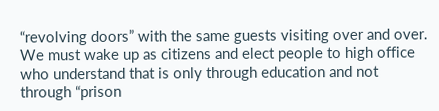“revolving doors” with the same guests visiting over and over. We must wake up as citizens and elect people to high office who understand that is only through education and not through “prison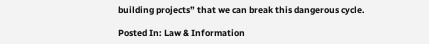building projects” that we can break this dangerous cycle.

Posted In: Law & Information